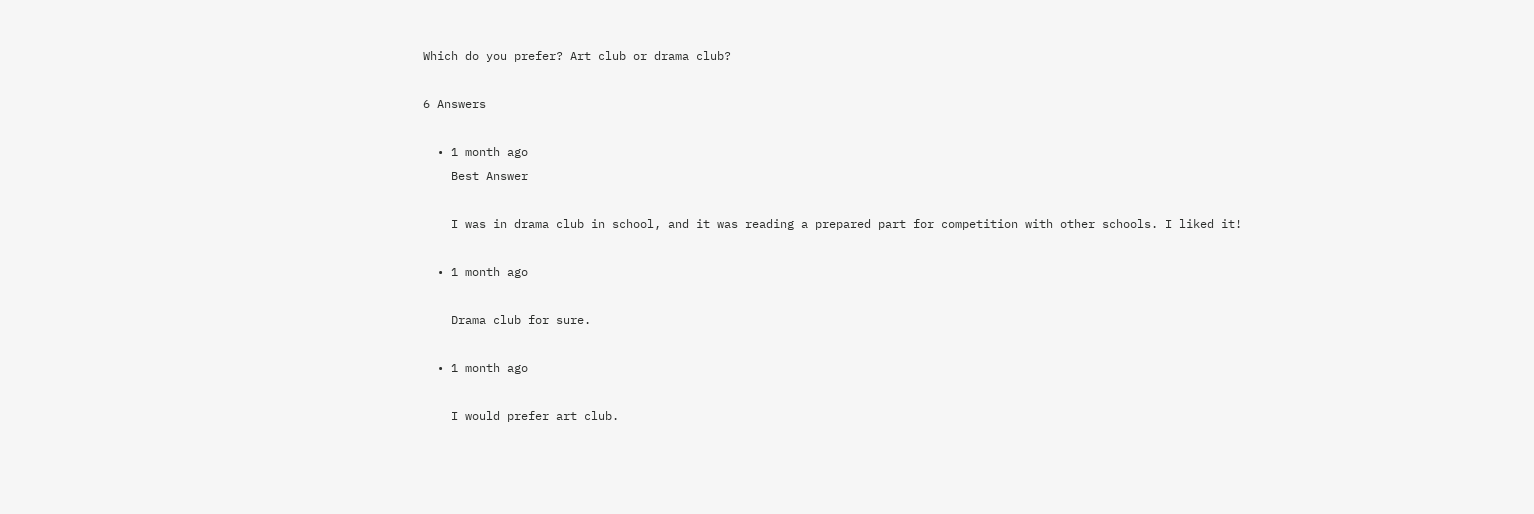Which do you prefer? Art club or drama club?

6 Answers

  • 1 month ago
    Best Answer

    I was in drama club in school, and it was reading a prepared part for competition with other schools. I liked it!

  • 1 month ago

    Drama club for sure.

  • 1 month ago

    I would prefer art club.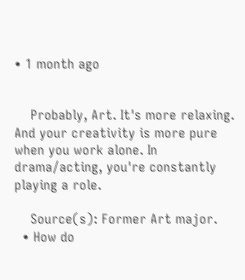• 1 month ago


    Probably, Art. It's more relaxing. And your creativity is more pure when you work alone. In drama/acting, you're constantly playing a role.

    Source(s): Former Art major.
  • How do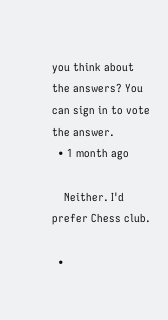you think about the answers? You can sign in to vote the answer.
  • 1 month ago

    Neither. I'd prefer Chess club.

  •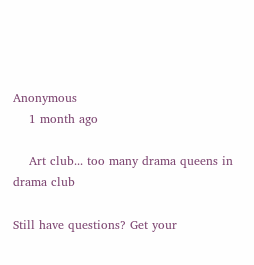Anonymous
    1 month ago

    Art club... too many drama queens in drama club

Still have questions? Get your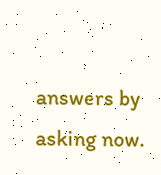answers by asking now.